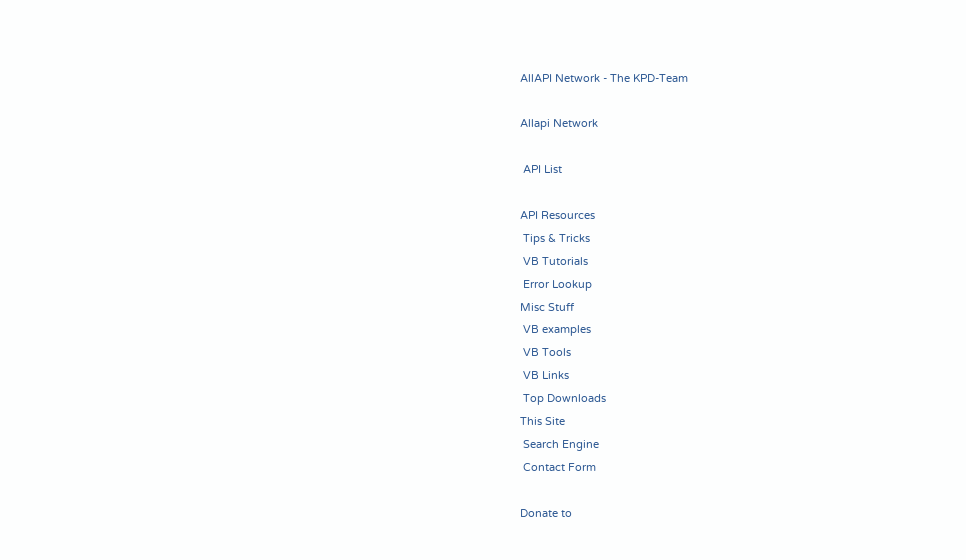AllAPI Network - The KPD-Team

Allapi Network

 API List

API Resources
 Tips & Tricks
 VB Tutorials
 Error Lookup
Misc Stuff
 VB examples
 VB Tools
 VB Links
 Top Downloads
This Site
 Search Engine
 Contact Form

Donate to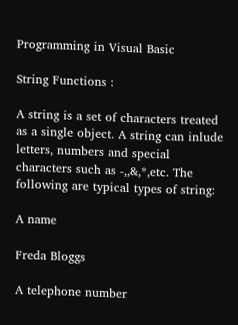Programming in Visual Basic

String Functions :

A string is a set of characters treated as a single object. A string can inlude letters, numbers and special characters such as -,,&,*,etc. The following are typical types of string:

A name

Freda Bloggs

A telephone number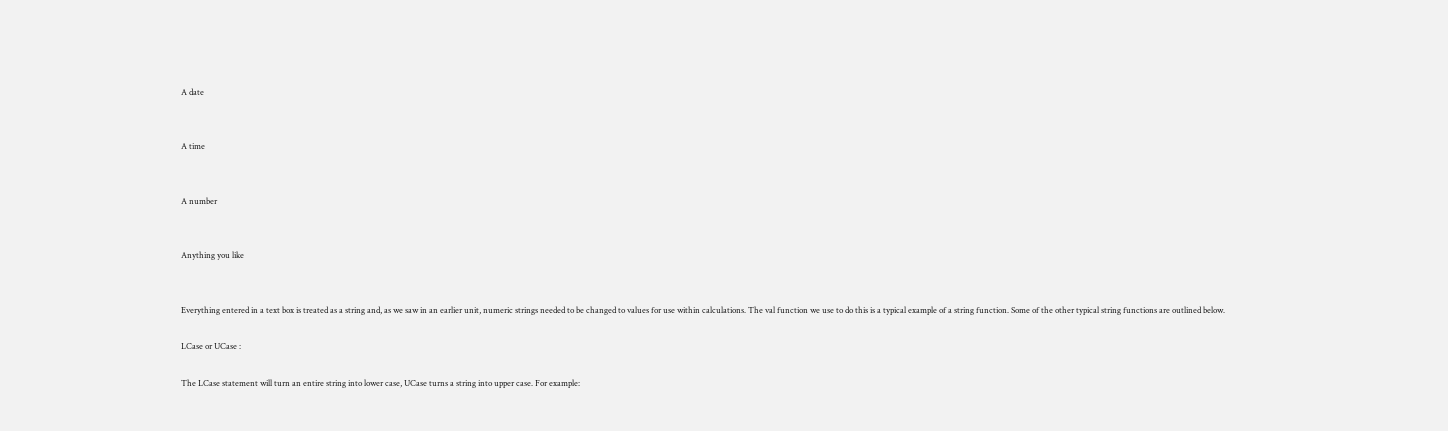A date


A time


A number


Anything you like


Everything entered in a text box is treated as a string and, as we saw in an earlier unit, numeric strings needed to be changed to values for use within calculations. The val function we use to do this is a typical example of a string function. Some of the other typical string functions are outlined below.

LCase or UCase :

The LCase statement will turn an entire string into lower case, UCase turns a string into upper case. For example: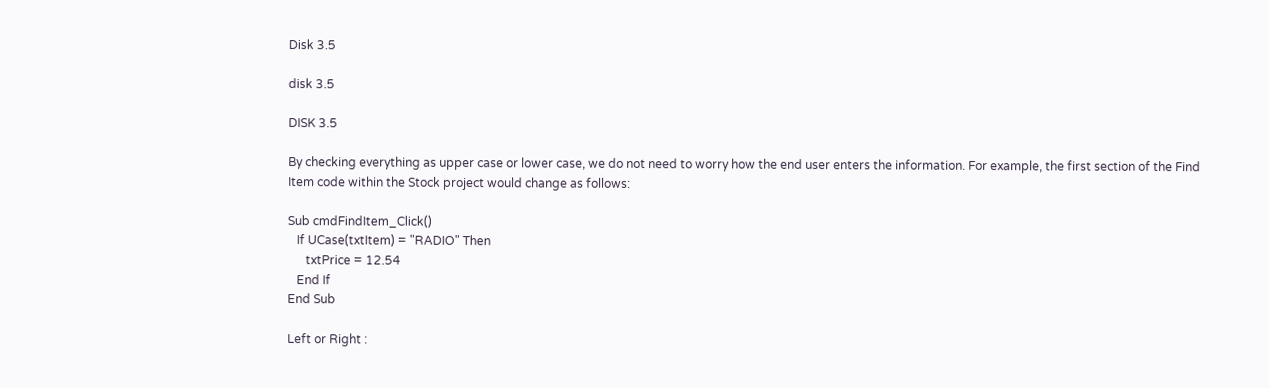Disk 3.5

disk 3.5

DISK 3.5

By checking everything as upper case or lower case, we do not need to worry how the end user enters the information. For example, the first section of the Find Item code within the Stock project would change as follows:

Sub cmdFindItem_Click()
   If UCase(txtItem) = "RADIO" Then
      txtPrice = 12.54
   End If
End Sub

Left or Right :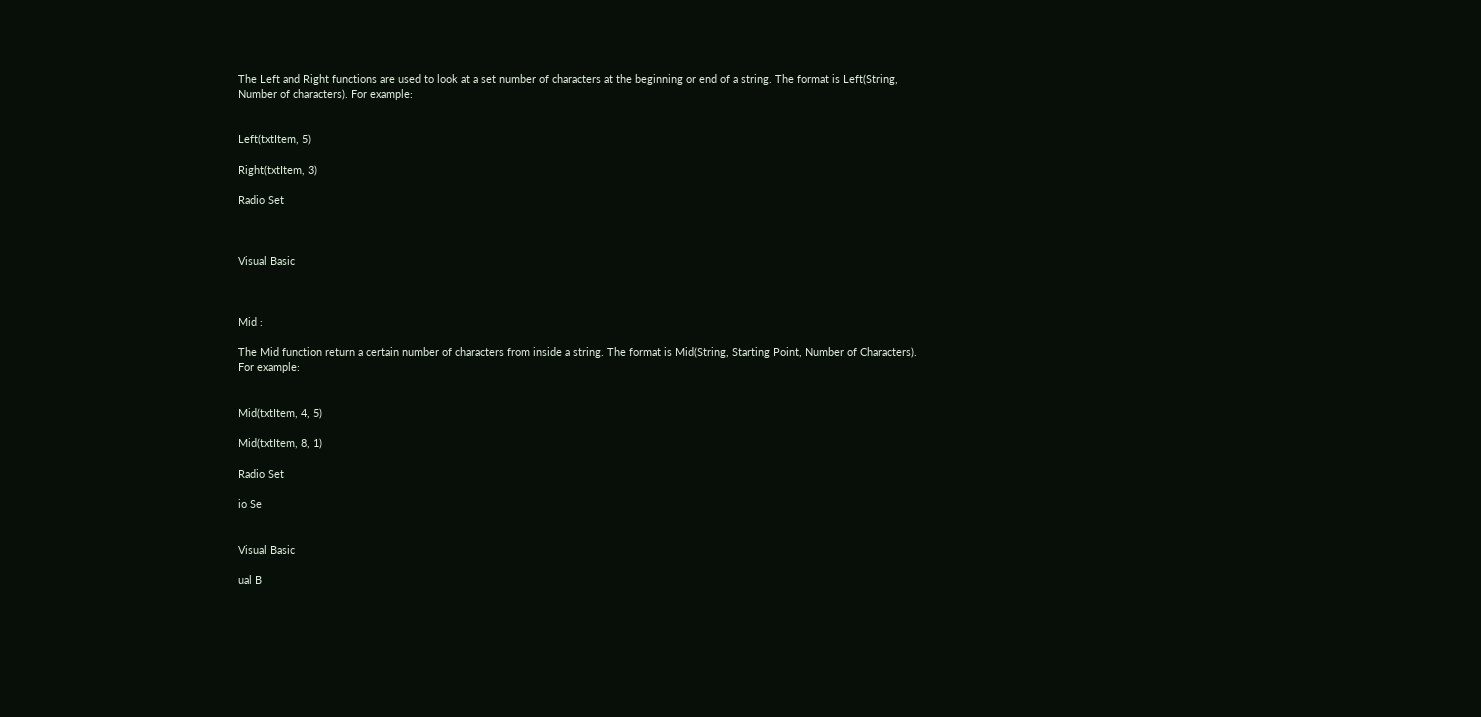The Left and Right functions are used to look at a set number of characters at the beginning or end of a string. The format is Left(String, Number of characters). For example:


Left(txtItem, 5)

Right(txtItem, 3)

Radio Set



Visual Basic



Mid :

The Mid function return a certain number of characters from inside a string. The format is Mid(String, Starting Point, Number of Characters). For example:


Mid(txtItem, 4, 5)

Mid(txtItem, 8, 1)

Radio Set

io Se


Visual Basic

ual B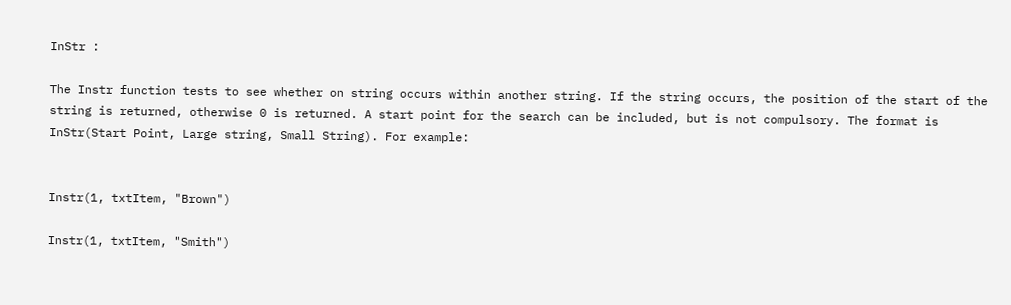InStr :

The Instr function tests to see whether on string occurs within another string. If the string occurs, the position of the start of the string is returned, otherwise 0 is returned. A start point for the search can be included, but is not compulsory. The format is InStr(Start Point, Large string, Small String). For example:


Instr(1, txtItem, "Brown")

Instr(1, txtItem, "Smith")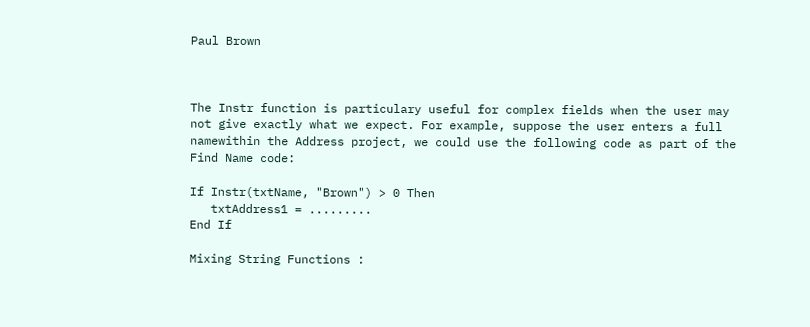Paul Brown



The Instr function is particulary useful for complex fields when the user may not give exactly what we expect. For example, suppose the user enters a full namewithin the Address project, we could use the following code as part of the Find Name code:

If Instr(txtName, "Brown") > 0 Then
   txtAddress1 = .........
End If

Mixing String Functions :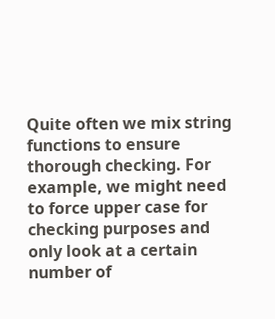Quite often we mix string functions to ensure thorough checking. For example, we might need to force upper case for checking purposes and only look at a certain number of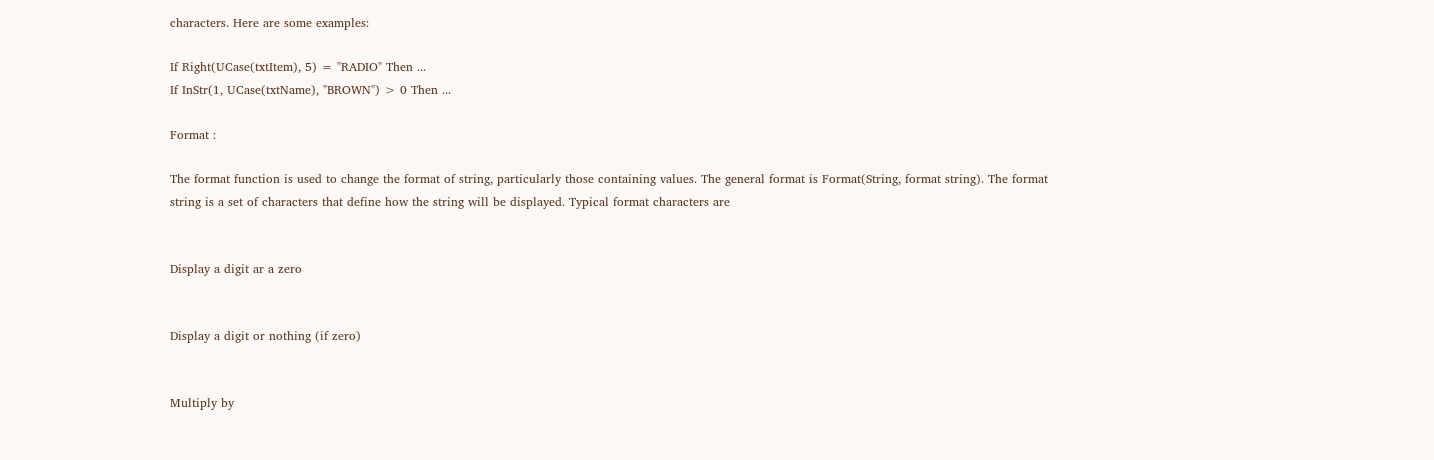characters. Here are some examples:

If Right(UCase(txtItem), 5) = "RADIO" Then ...
If InStr(1, UCase(txtName), "BROWN") > 0 Then ...

Format :

The format function is used to change the format of string, particularly those containing values. The general format is Format(String, format string). The format string is a set of characters that define how the string will be displayed. Typical format characters are


Display a digit ar a zero


Display a digit or nothing (if zero)


Multiply by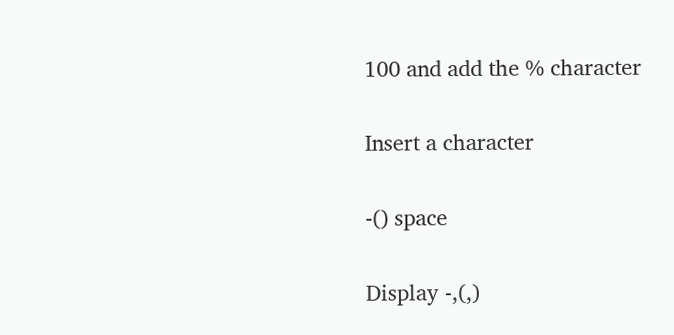100 and add the % character

Insert a character

-() space

Display -,(,)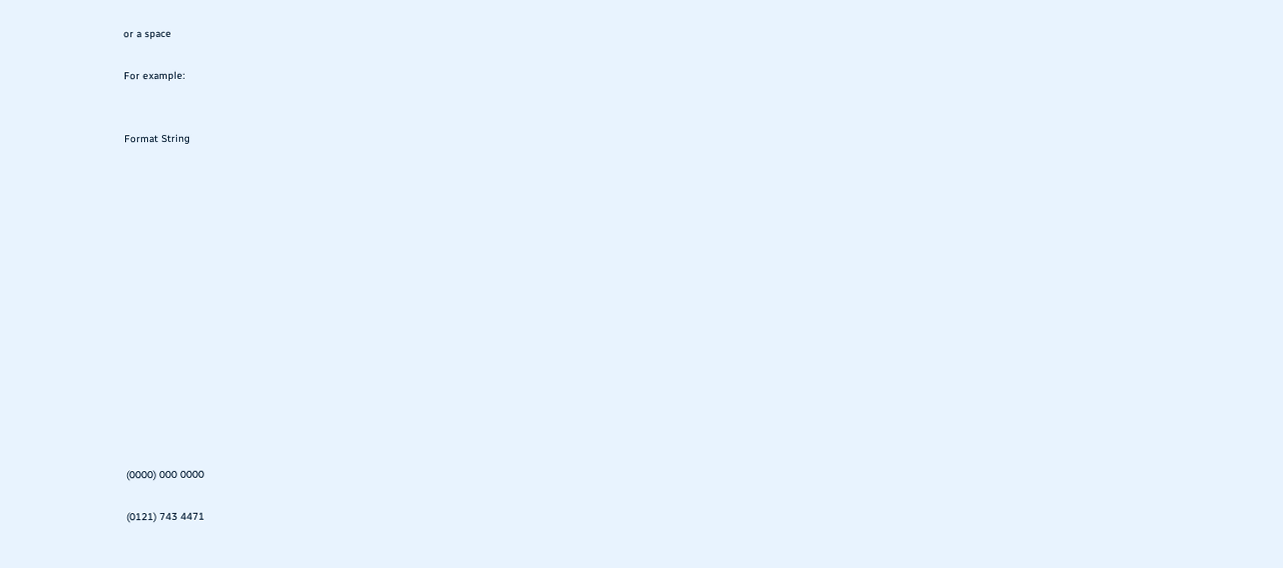or a space

For example:


Format String















(0000) 000 0000

(0121) 743 4471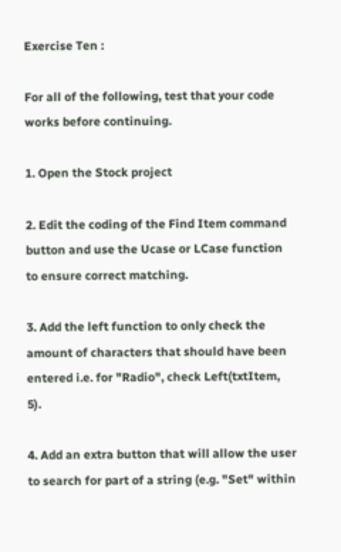Exercise Ten :

For all of the following, test that your code works before continuing.

1. Open the Stock project

2. Edit the coding of the Find Item command button and use the Ucase or LCase function to ensure correct matching.

3. Add the left function to only check the amount of characters that should have been entered i.e. for "Radio", check Left(txtItem, 5).

4. Add an extra button that will allow the user to search for part of a string (e.g. "Set" within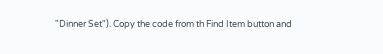"Dinner Set"). Copy the code from th Find Item button and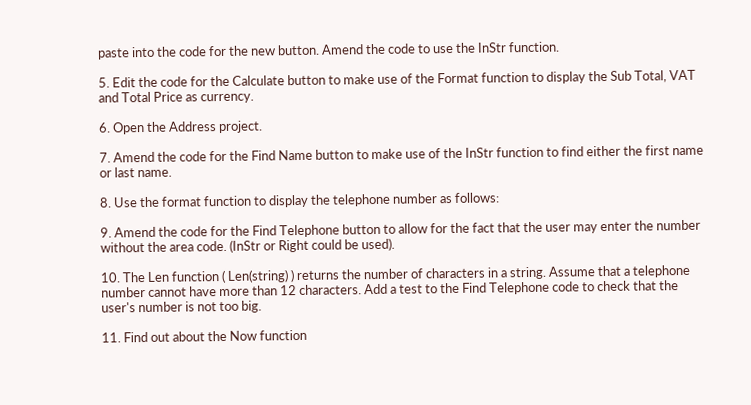paste into the code for the new button. Amend the code to use the InStr function.

5. Edit the code for the Calculate button to make use of the Format function to display the Sub Total, VAT and Total Price as currency.

6. Open the Address project.

7. Amend the code for the Find Name button to make use of the InStr function to find either the first name or last name.

8. Use the format function to display the telephone number as follows:

9. Amend the code for the Find Telephone button to allow for the fact that the user may enter the number without the area code. (InStr or Right could be used).

10. The Len function ( Len(string) ) returns the number of characters in a string. Assume that a telephone number cannot have more than 12 characters. Add a test to the Find Telephone code to check that the user's number is not too big.

11. Find out about the Now function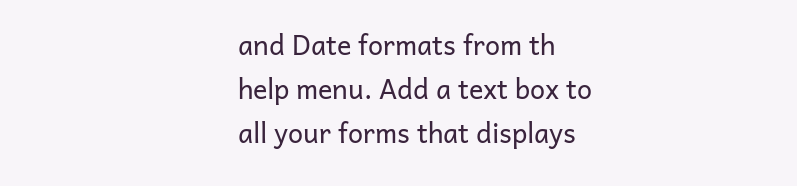and Date formats from th help menu. Add a text box to all your forms that displays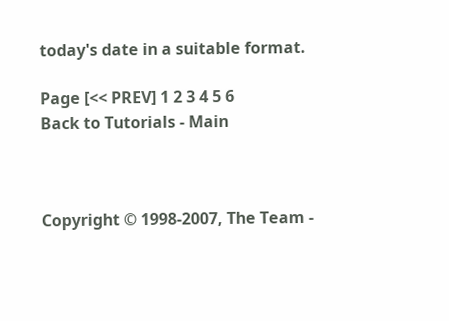today's date in a suitable format.

Page [<< PREV] 1 2 3 4 5 6
Back to Tutorials - Main



Copyright © 1998-2007, The Team -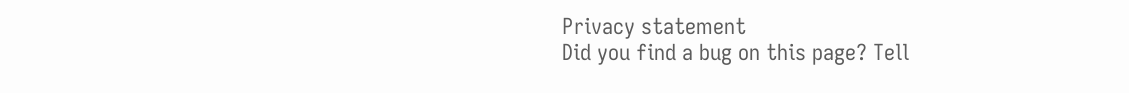Privacy statement
Did you find a bug on this page? Tell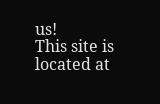us!
This site is located at